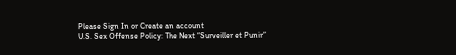Please Sign In or Create an account
U.S. Sex Offense Policy: The Next “Surveiller et Punir”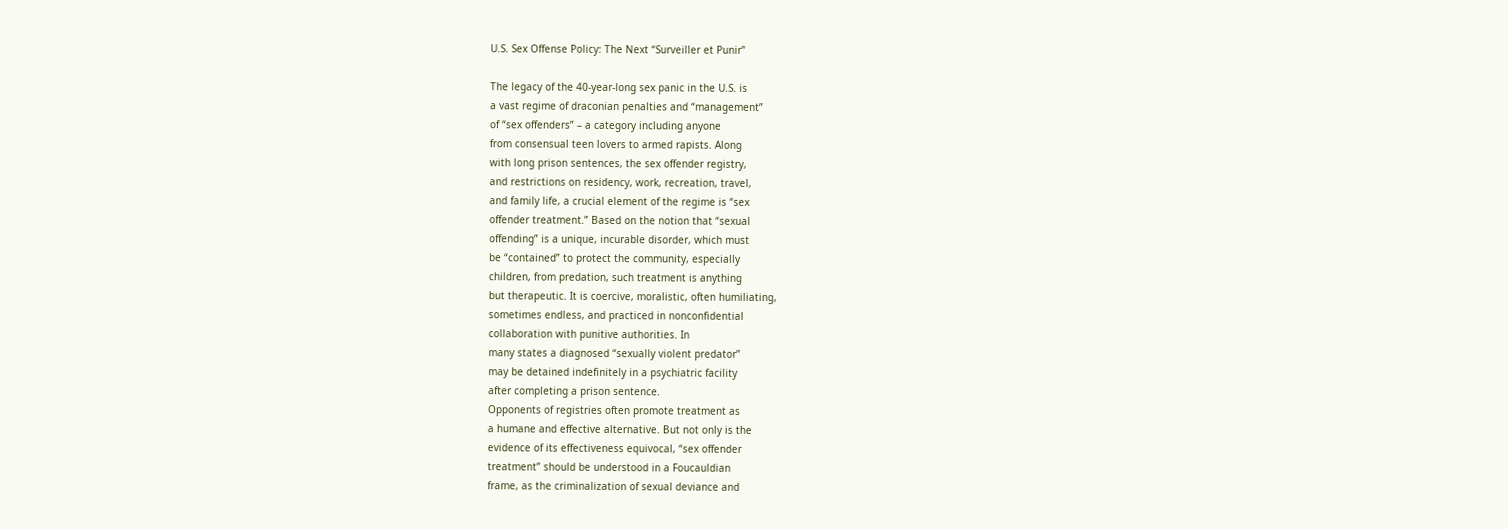U.S. Sex Offense Policy: The Next “Surveiller et Punir”

The legacy of the 40-year-long sex panic in the U.S. is
a vast regime of draconian penalties and “management”
of “sex offenders” – a category including anyone
from consensual teen lovers to armed rapists. Along
with long prison sentences, the sex offender registry,
and restrictions on residency, work, recreation, travel,
and family life, a crucial element of the regime is “sex
offender treatment.” Based on the notion that “sexual
offending” is a unique, incurable disorder, which must
be “contained” to protect the community, especially
children, from predation, such treatment is anything
but therapeutic. It is coercive, moralistic, often humiliating,
sometimes endless, and practiced in nonconfidential
collaboration with punitive authorities. In
many states a diagnosed “sexually violent predator”
may be detained indefinitely in a psychiatric facility
after completing a prison sentence.
Opponents of registries often promote treatment as
a humane and effective alternative. But not only is the
evidence of its effectiveness equivocal, “sex offender
treatment” should be understood in a Foucauldian
frame, as the criminalization of sexual deviance and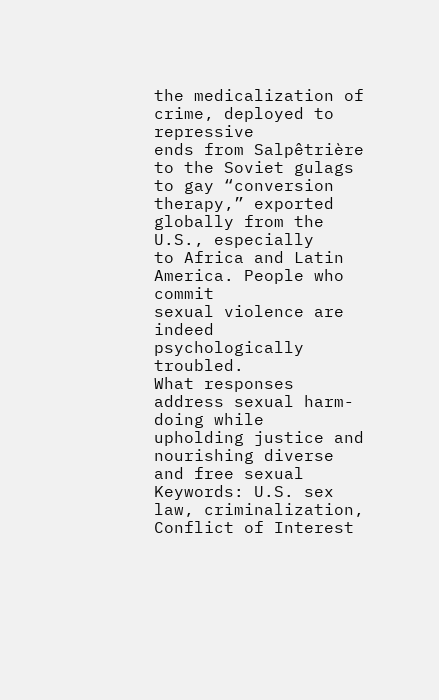the medicalization of crime, deployed to repressive
ends from Salpêtrière to the Soviet gulags to gay “conversion
therapy,” exported globally from the U.S., especially
to Africa and Latin America. People who commit
sexual violence are indeed psychologically troubled.
What responses address sexual harm-doing while
upholding justice and nourishing diverse and free sexual
Keywords: U.S. sex law, criminalization,
Conflict of Interest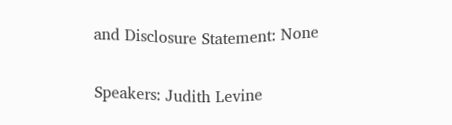and Disclosure Statement: None

Speakers: Judith Levine